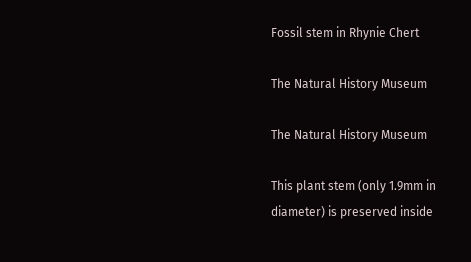Fossil stem in Rhynie Chert

The Natural History Museum

The Natural History Museum

This plant stem (only 1.9mm in diameter) is preserved inside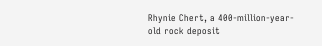Rhynie Chert, a 400-million-year-old rock deposit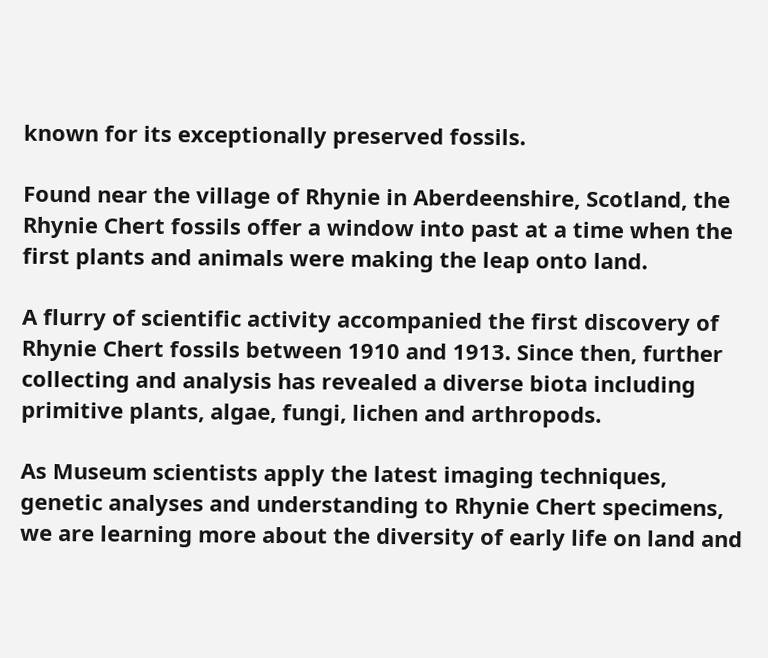known for its exceptionally preserved fossils.

Found near the village of Rhynie in Aberdeenshire, Scotland, the Rhynie Chert fossils offer a window into past at a time when the first plants and animals were making the leap onto land.

A flurry of scientific activity accompanied the first discovery of Rhynie Chert fossils between 1910 and 1913. Since then, further collecting and analysis has revealed a diverse biota including primitive plants, algae, fungi, lichen and arthropods.

As Museum scientists apply the latest imaging techniques, genetic analyses and understanding to Rhynie Chert specimens, we are learning more about the diversity of early life on land and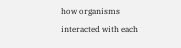how organisms interacted with each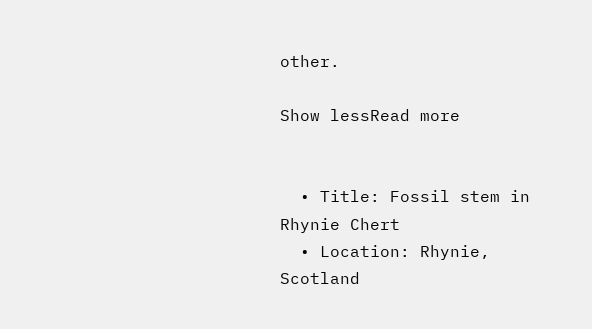other.

Show lessRead more


  • Title: Fossil stem in Rhynie Chert
  • Location: Rhynie, Scotland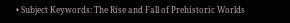• Subject Keywords: The Rise and Fall of Prehistoric Worlds